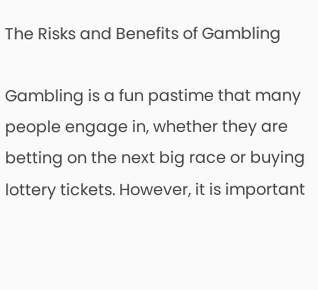The Risks and Benefits of Gambling

Gambling is a fun pastime that many people engage in, whether they are betting on the next big race or buying lottery tickets. However, it is important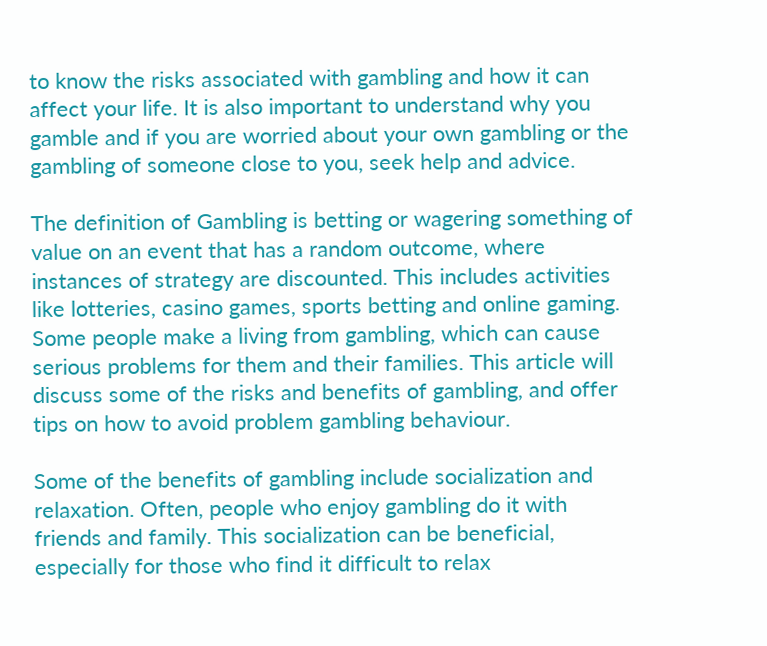to know the risks associated with gambling and how it can affect your life. It is also important to understand why you gamble and if you are worried about your own gambling or the gambling of someone close to you, seek help and advice.

The definition of Gambling is betting or wagering something of value on an event that has a random outcome, where instances of strategy are discounted. This includes activities like lotteries, casino games, sports betting and online gaming. Some people make a living from gambling, which can cause serious problems for them and their families. This article will discuss some of the risks and benefits of gambling, and offer tips on how to avoid problem gambling behaviour.

Some of the benefits of gambling include socialization and relaxation. Often, people who enjoy gambling do it with friends and family. This socialization can be beneficial, especially for those who find it difficult to relax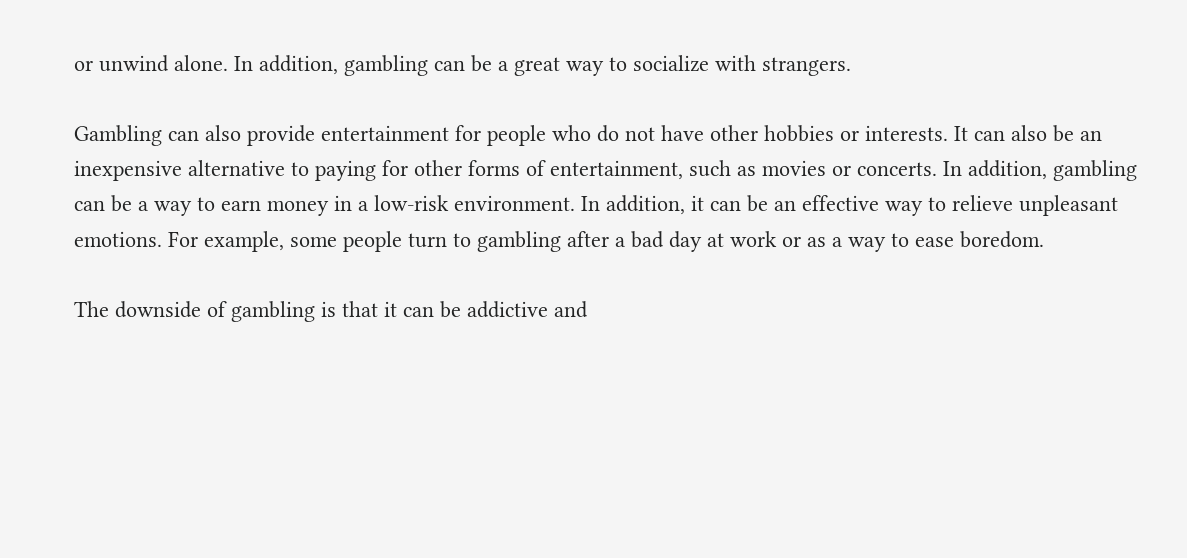or unwind alone. In addition, gambling can be a great way to socialize with strangers.

Gambling can also provide entertainment for people who do not have other hobbies or interests. It can also be an inexpensive alternative to paying for other forms of entertainment, such as movies or concerts. In addition, gambling can be a way to earn money in a low-risk environment. In addition, it can be an effective way to relieve unpleasant emotions. For example, some people turn to gambling after a bad day at work or as a way to ease boredom.

The downside of gambling is that it can be addictive and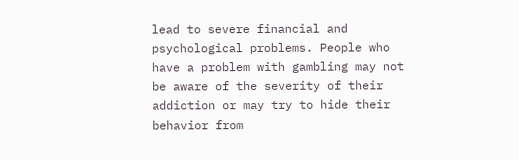lead to severe financial and psychological problems. People who have a problem with gambling may not be aware of the severity of their addiction or may try to hide their behavior from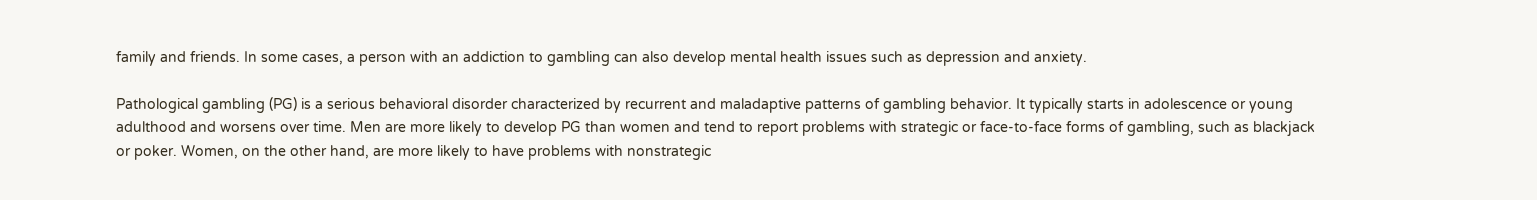family and friends. In some cases, a person with an addiction to gambling can also develop mental health issues such as depression and anxiety.

Pathological gambling (PG) is a serious behavioral disorder characterized by recurrent and maladaptive patterns of gambling behavior. It typically starts in adolescence or young adulthood and worsens over time. Men are more likely to develop PG than women and tend to report problems with strategic or face-to-face forms of gambling, such as blackjack or poker. Women, on the other hand, are more likely to have problems with nonstrategic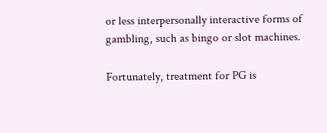or less interpersonally interactive forms of gambling, such as bingo or slot machines.

Fortunately, treatment for PG is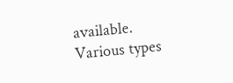available. Various types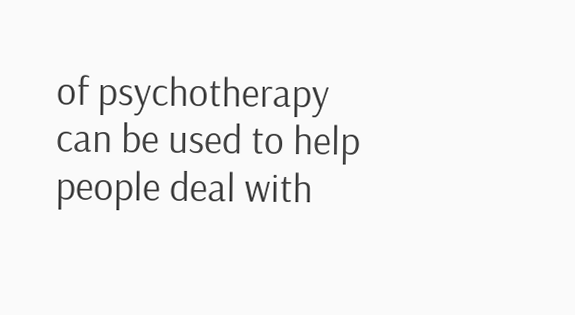of psychotherapy can be used to help people deal with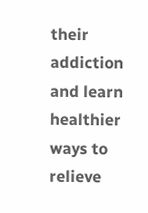their addiction and learn healthier ways to relieve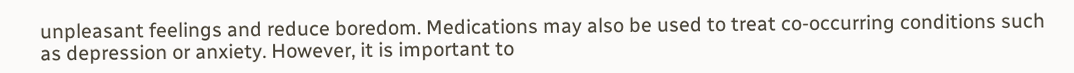unpleasant feelings and reduce boredom. Medications may also be used to treat co-occurring conditions such as depression or anxiety. However, it is important to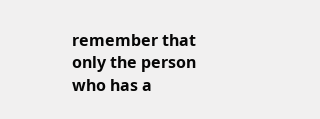remember that only the person who has a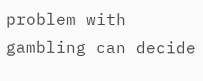problem with gambling can decide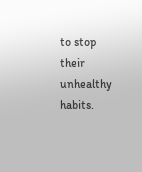to stop their unhealthy habits.